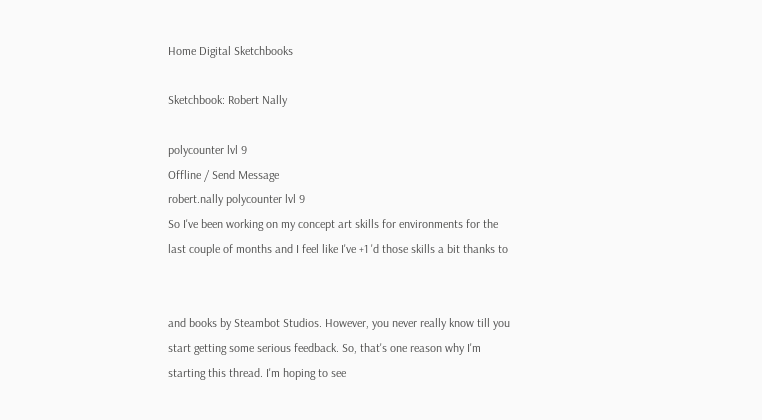Home Digital Sketchbooks

Sketchbook: Robert Nally

polycounter lvl 9
Offline / Send Message
robert.nally polycounter lvl 9
So I've been working on my concept art skills for environments for the last couple of months and I feel like I've +1 'd those skills a bit thanks to


and books by Steambot Studios. However, you never really know till you start getting some serious feedback. So, that's one reason why I'm starting this thread. I'm hoping to see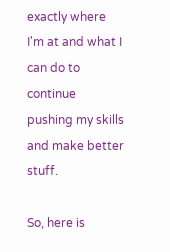exactly where I'm at and what I can do to continue pushing my skills and make better stuff.

So, here is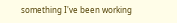something I've been working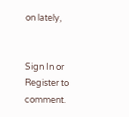on lately,


Sign In or Register to comment.